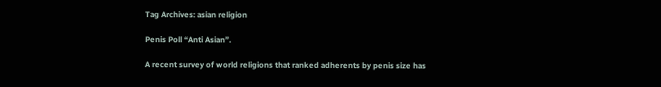Tag Archives: asian religion

Penis Poll “Anti Asian”.

A recent survey of world religions that ranked adherents by penis size has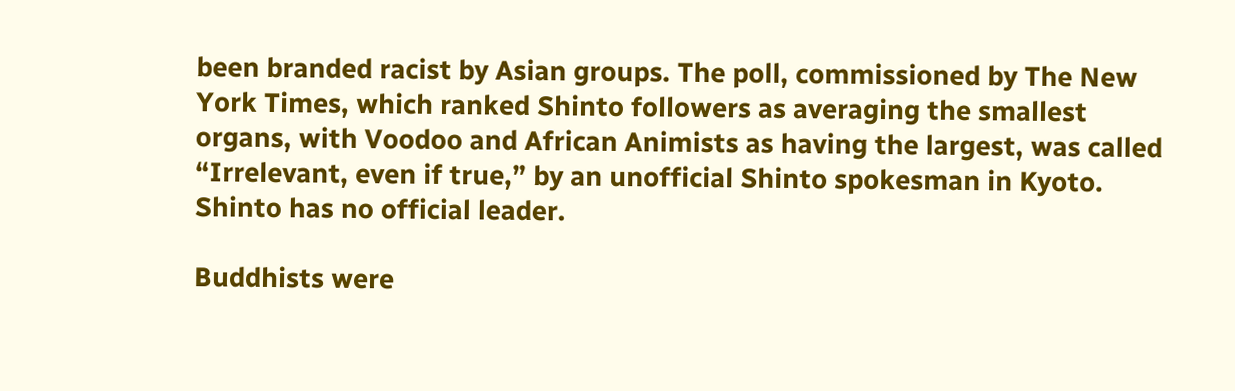been branded racist by Asian groups. The poll, commissioned by The New York Times, which ranked Shinto followers as averaging the smallest organs, with Voodoo and African Animists as having the largest, was called “Irrelevant, even if true,” by an unofficial Shinto spokesman in Kyoto. Shinto has no official leader.

Buddhists were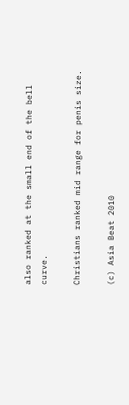also ranked at the small end of the bell curve.

Christians ranked mid range for penis size.

(c) Asia Beat 2010